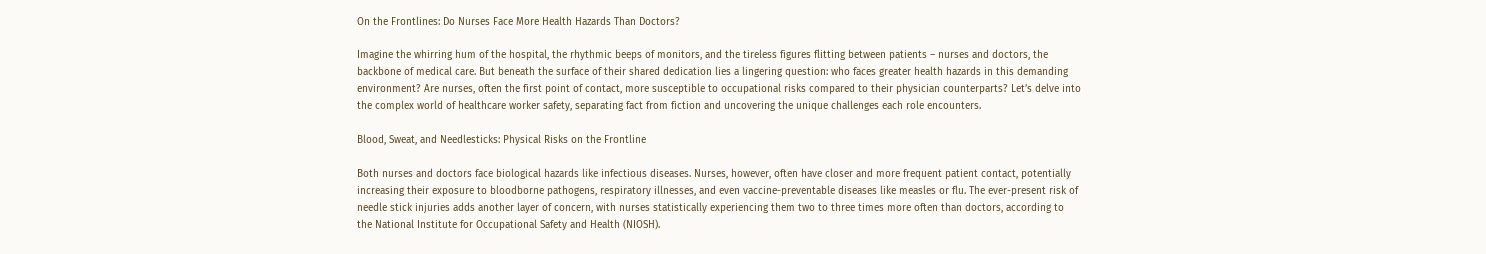On the Frontlines: Do Nurses Face More Health Hazards Than Doctors?

Imagine the whirring hum of the hospital, the rhythmic beeps of monitors, and the tireless figures flitting between patients – nurses and doctors, the backbone of medical care. But beneath the surface of their shared dedication lies a lingering question: who faces greater health hazards in this demanding environment? Are nurses, often the first point of contact, more susceptible to occupational risks compared to their physician counterparts? Let’s delve into the complex world of healthcare worker safety, separating fact from fiction and uncovering the unique challenges each role encounters.

Blood, Sweat, and Needlesticks: Physical Risks on the Frontline

Both nurses and doctors face biological hazards like infectious diseases. Nurses, however, often have closer and more frequent patient contact, potentially increasing their exposure to bloodborne pathogens, respiratory illnesses, and even vaccine-preventable diseases like measles or flu. The ever-present risk of needle stick injuries adds another layer of concern, with nurses statistically experiencing them two to three times more often than doctors, according to the National Institute for Occupational Safety and Health (NIOSH).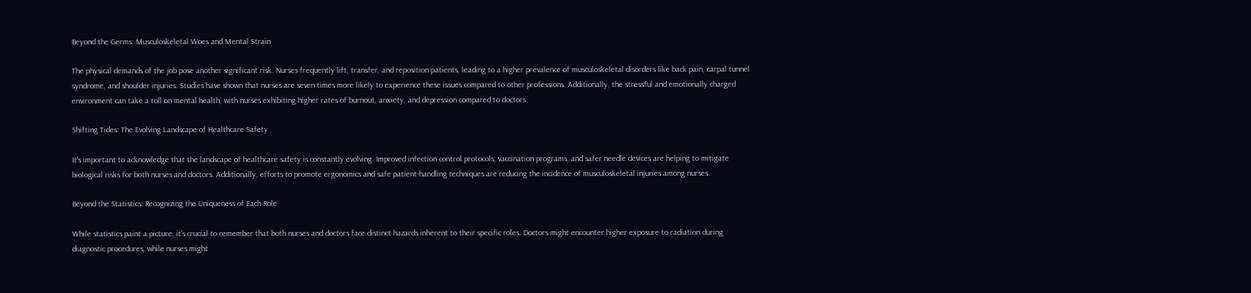Beyond the Germs: Musculoskeletal Woes and Mental Strain

The physical demands of the job pose another significant risk. Nurses frequently lift, transfer, and reposition patients, leading to a higher prevalence of musculoskeletal disorders like back pain, carpal tunnel syndrome, and shoulder injuries. Studies have shown that nurses are seven times more likely to experience these issues compared to other professions. Additionally, the stressful and emotionally charged environment can take a toll on mental health, with nurses exhibiting higher rates of burnout, anxiety, and depression compared to doctors.

Shifting Tides: The Evolving Landscape of Healthcare Safety

It’s important to acknowledge that the landscape of healthcare safety is constantly evolving. Improved infection control protocols, vaccination programs, and safer needle devices are helping to mitigate biological risks for both nurses and doctors. Additionally, efforts to promote ergonomics and safe patient-handling techniques are reducing the incidence of musculoskeletal injuries among nurses.

Beyond the Statistics: Recognizing the Uniqueness of Each Role

While statistics paint a picture, it’s crucial to remember that both nurses and doctors face distinct hazards inherent to their specific roles. Doctors might encounter higher exposure to radiation during diagnostic procedures, while nurses might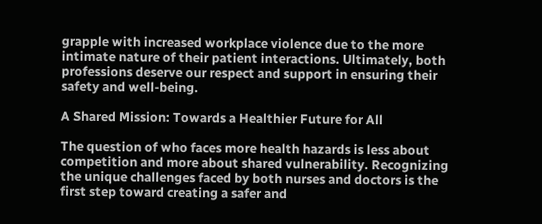grapple with increased workplace violence due to the more intimate nature of their patient interactions. Ultimately, both professions deserve our respect and support in ensuring their safety and well-being.

A Shared Mission: Towards a Healthier Future for All

The question of who faces more health hazards is less about competition and more about shared vulnerability. Recognizing the unique challenges faced by both nurses and doctors is the first step toward creating a safer and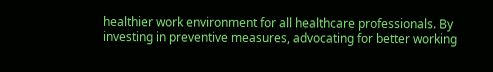healthier work environment for all healthcare professionals. By investing in preventive measures, advocating for better working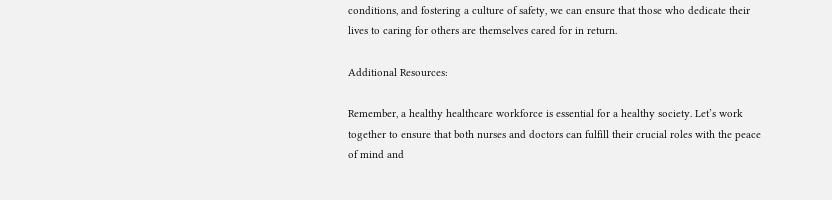conditions, and fostering a culture of safety, we can ensure that those who dedicate their lives to caring for others are themselves cared for in return.

Additional Resources:

Remember, a healthy healthcare workforce is essential for a healthy society. Let’s work together to ensure that both nurses and doctors can fulfill their crucial roles with the peace of mind and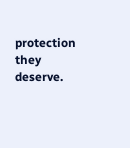protection they deserve.